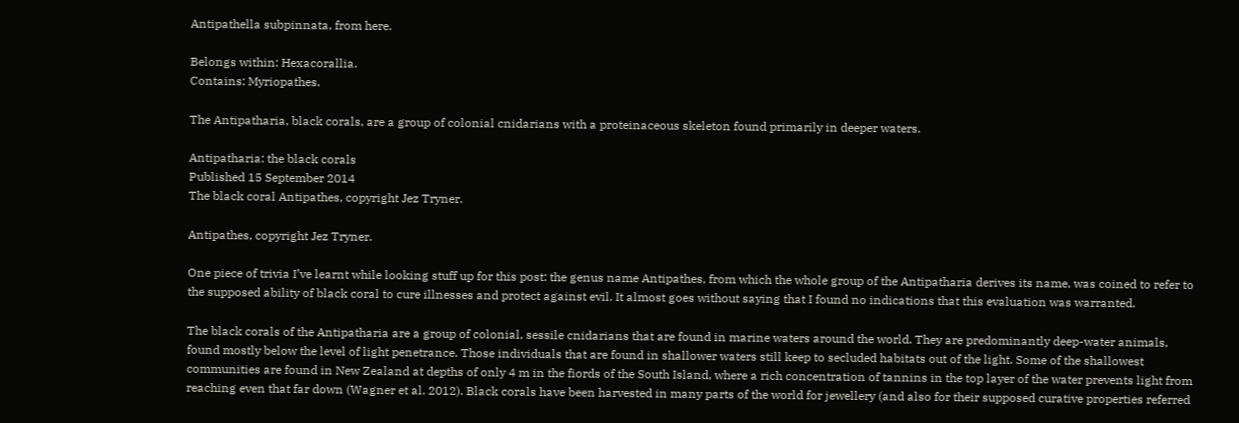Antipathella subpinnata, from here.

Belongs within: Hexacorallia.
Contains: Myriopathes.

The Antipatharia, black corals, are a group of colonial cnidarians with a proteinaceous skeleton found primarily in deeper waters.

Antipatharia: the black corals
Published 15 September 2014
The black coral Antipathes, copyright Jez Tryner.

Antipathes, copyright Jez Tryner.

One piece of trivia I’ve learnt while looking stuff up for this post: the genus name Antipathes, from which the whole group of the Antipatharia derives its name, was coined to refer to the supposed ability of black coral to cure illnesses and protect against evil. It almost goes without saying that I found no indications that this evaluation was warranted.

The black corals of the Antipatharia are a group of colonial, sessile cnidarians that are found in marine waters around the world. They are predominantly deep-water animals, found mostly below the level of light penetrance. Those individuals that are found in shallower waters still keep to secluded habitats out of the light. Some of the shallowest communities are found in New Zealand at depths of only 4 m in the fiords of the South Island, where a rich concentration of tannins in the top layer of the water prevents light from reaching even that far down (Wagner et al. 2012). Black corals have been harvested in many parts of the world for jewellery (and also for their supposed curative properties referred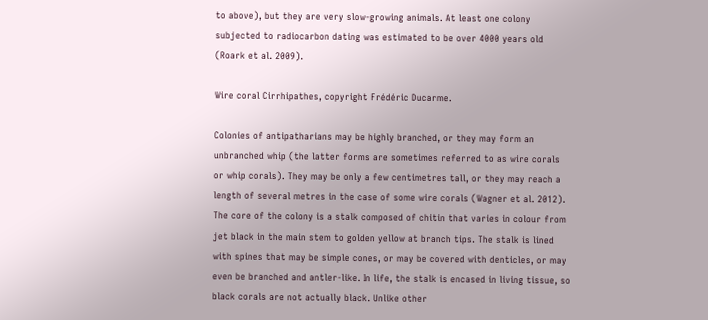to above), but they are very slow-growing animals. At least one colony subjected to radiocarbon dating was estimated to be over 4000 years old (Roark et al. 2009).

Wire coral Cirrhipathes, copyright Frédéric Ducarme.

Colonies of antipatharians may be highly branched, or they may form an unbranched whip (the latter forms are sometimes referred to as wire corals or whip corals). They may be only a few centimetres tall, or they may reach a length of several metres in the case of some wire corals (Wagner et al. 2012). The core of the colony is a stalk composed of chitin that varies in colour from jet black in the main stem to golden yellow at branch tips. The stalk is lined with spines that may be simple cones, or may be covered with denticles, or may even be branched and antler-like. In life, the stalk is encased in living tissue, so black corals are not actually black. Unlike other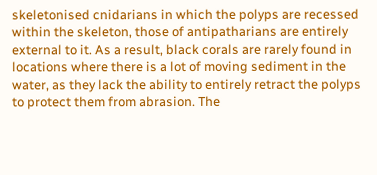skeletonised cnidarians in which the polyps are recessed within the skeleton, those of antipatharians are entirely external to it. As a result, black corals are rarely found in locations where there is a lot of moving sediment in the water, as they lack the ability to entirely retract the polyps to protect them from abrasion. The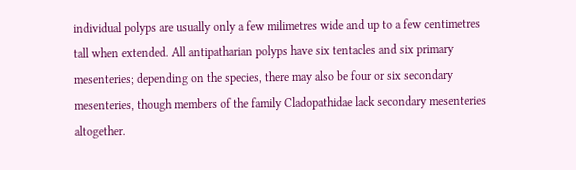individual polyps are usually only a few milimetres wide and up to a few centimetres tall when extended. All antipatharian polyps have six tentacles and six primary mesenteries; depending on the species, there may also be four or six secondary mesenteries, though members of the family Cladopathidae lack secondary mesenteries altogether.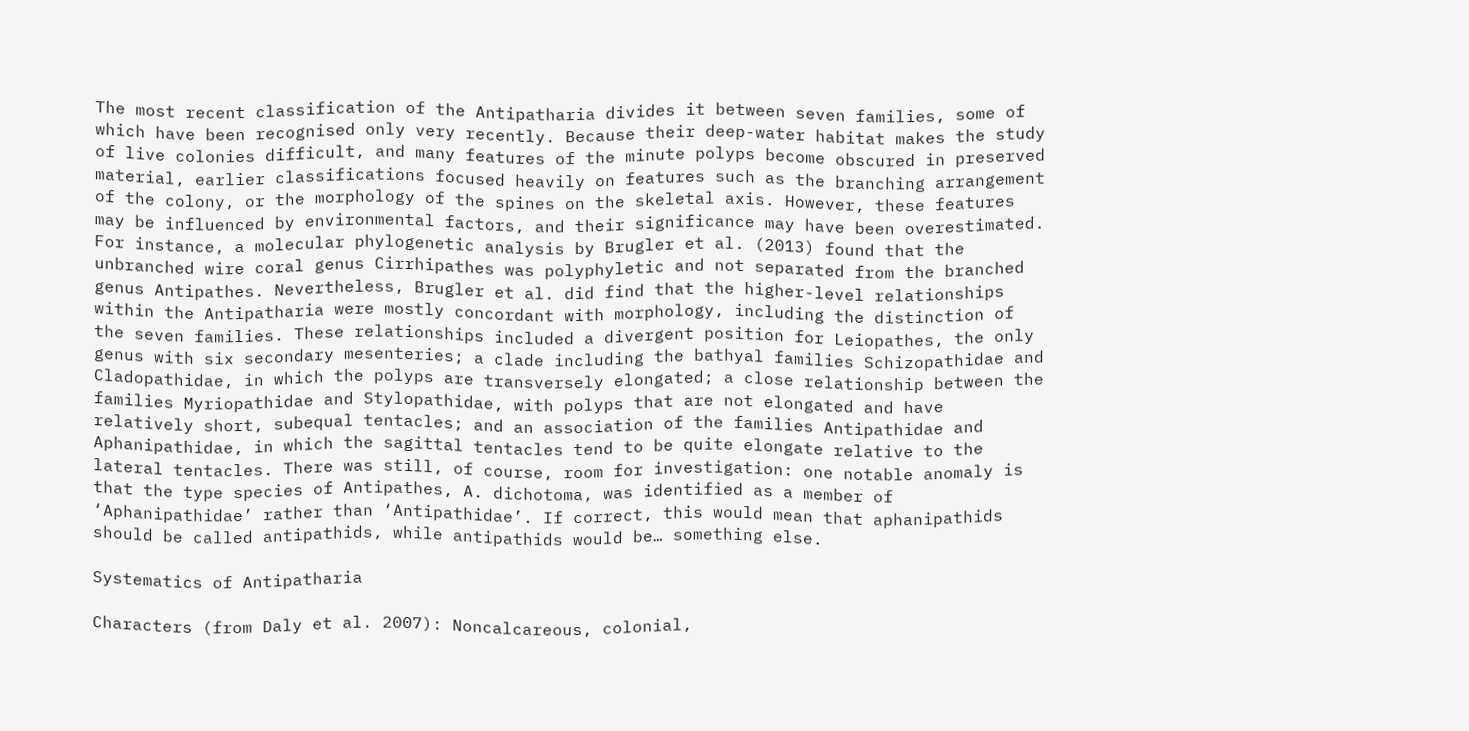The most recent classification of the Antipatharia divides it between seven families, some of which have been recognised only very recently. Because their deep-water habitat makes the study of live colonies difficult, and many features of the minute polyps become obscured in preserved material, earlier classifications focused heavily on features such as the branching arrangement of the colony, or the morphology of the spines on the skeletal axis. However, these features may be influenced by environmental factors, and their significance may have been overestimated. For instance, a molecular phylogenetic analysis by Brugler et al. (2013) found that the unbranched wire coral genus Cirrhipathes was polyphyletic and not separated from the branched genus Antipathes. Nevertheless, Brugler et al. did find that the higher-level relationships within the Antipatharia were mostly concordant with morphology, including the distinction of the seven families. These relationships included a divergent position for Leiopathes, the only genus with six secondary mesenteries; a clade including the bathyal families Schizopathidae and Cladopathidae, in which the polyps are transversely elongated; a close relationship between the families Myriopathidae and Stylopathidae, with polyps that are not elongated and have relatively short, subequal tentacles; and an association of the families Antipathidae and Aphanipathidae, in which the sagittal tentacles tend to be quite elongate relative to the lateral tentacles. There was still, of course, room for investigation: one notable anomaly is that the type species of Antipathes, A. dichotoma, was identified as a member of ‘Aphanipathidae’ rather than ‘Antipathidae’. If correct, this would mean that aphanipathids should be called antipathids, while antipathids would be… something else.

Systematics of Antipatharia

Characters (from Daly et al. 2007): Noncalcareous, colonial,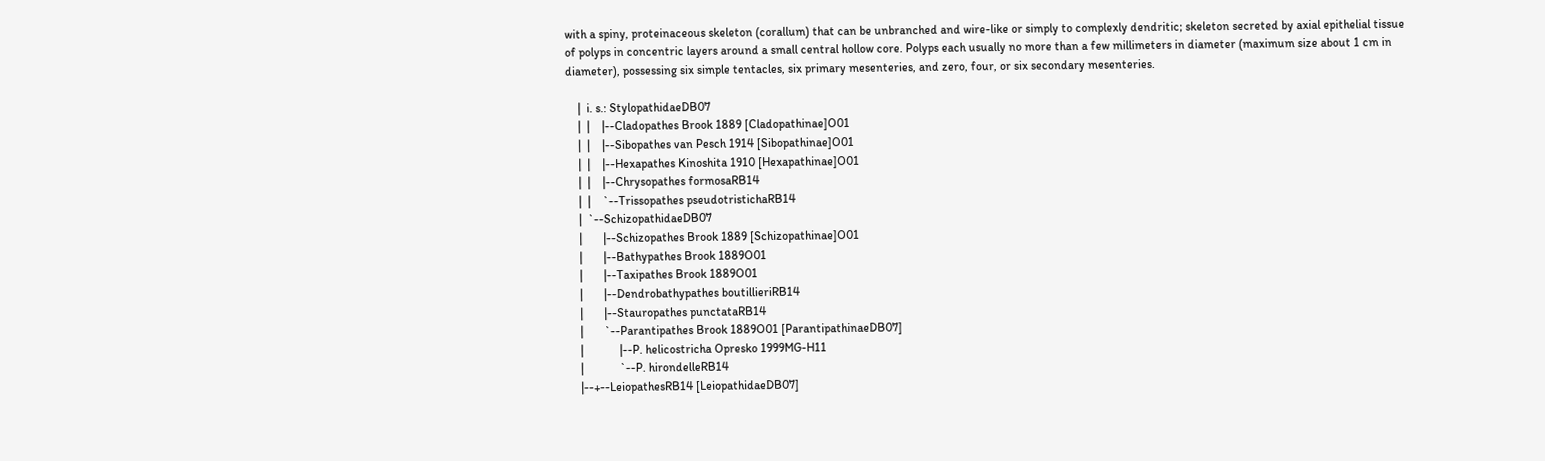with a spiny, proteinaceous skeleton (corallum) that can be unbranched and wire-like or simply to complexly dendritic; skeleton secreted by axial epithelial tissue of polyps in concentric layers around a small central hollow core. Polyps each usually no more than a few millimeters in diameter (maximum size about 1 cm in diameter), possessing six simple tentacles, six primary mesenteries, and zero, four, or six secondary mesenteries.

    |  i. s.: StylopathidaeDB07
    |  |    |--Cladopathes Brook 1889 [Cladopathinae]O01
    |  |    |--Sibopathes van Pesch 1914 [Sibopathinae]O01
    |  |    |--Hexapathes Kinoshita 1910 [Hexapathinae]O01
    |  |    |--Chrysopathes formosaRB14
    |  |    `--Trissopathes pseudotristichaRB14
    |  `--SchizopathidaeDB07
    |       |--Schizopathes Brook 1889 [Schizopathinae]O01
    |       |--Bathypathes Brook 1889O01
    |       |--Taxipathes Brook 1889O01
    |       |--Dendrobathypathes boutillieriRB14
    |       |--Stauropathes punctataRB14
    |       `--Parantipathes Brook 1889O01 [ParantipathinaeDB07]
    |            |--P. helicostricha Opresko 1999MG-H11
    |            `--P. hirondelleRB14
    |--+--LeiopathesRB14 [LeiopathidaeDB07]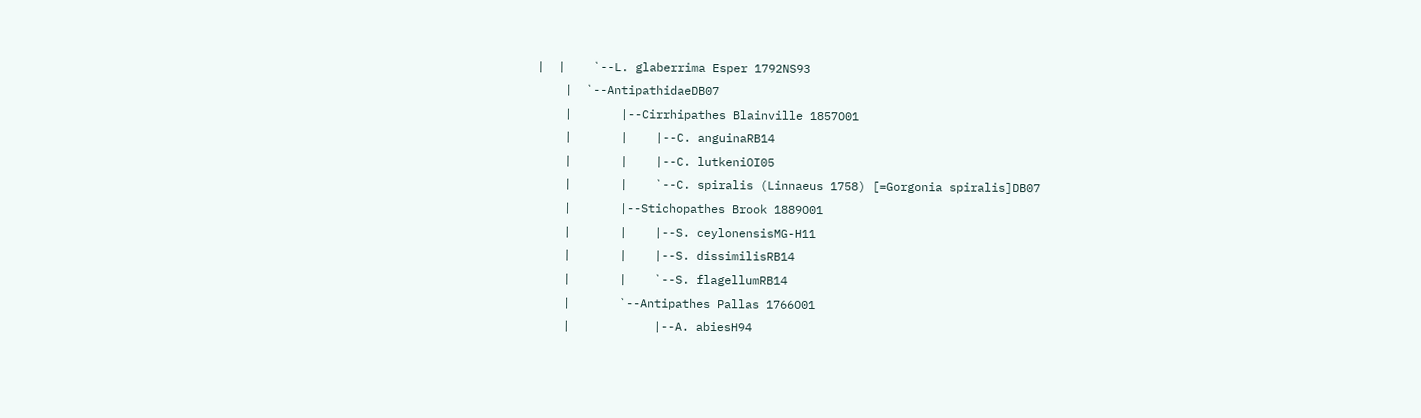|  |    `--L. glaberrima Esper 1792NS93
    |  `--AntipathidaeDB07
    |       |--Cirrhipathes Blainville 1857O01
    |       |    |--C. anguinaRB14
    |       |    |--C. lutkeniOI05
    |       |    `--C. spiralis (Linnaeus 1758) [=Gorgonia spiralis]DB07
    |       |--Stichopathes Brook 1889O01
    |       |    |--S. ceylonensisMG-H11
    |       |    |--S. dissimilisRB14
    |       |    `--S. flagellumRB14
    |       `--Antipathes Pallas 1766O01
    |            |--A. abiesH94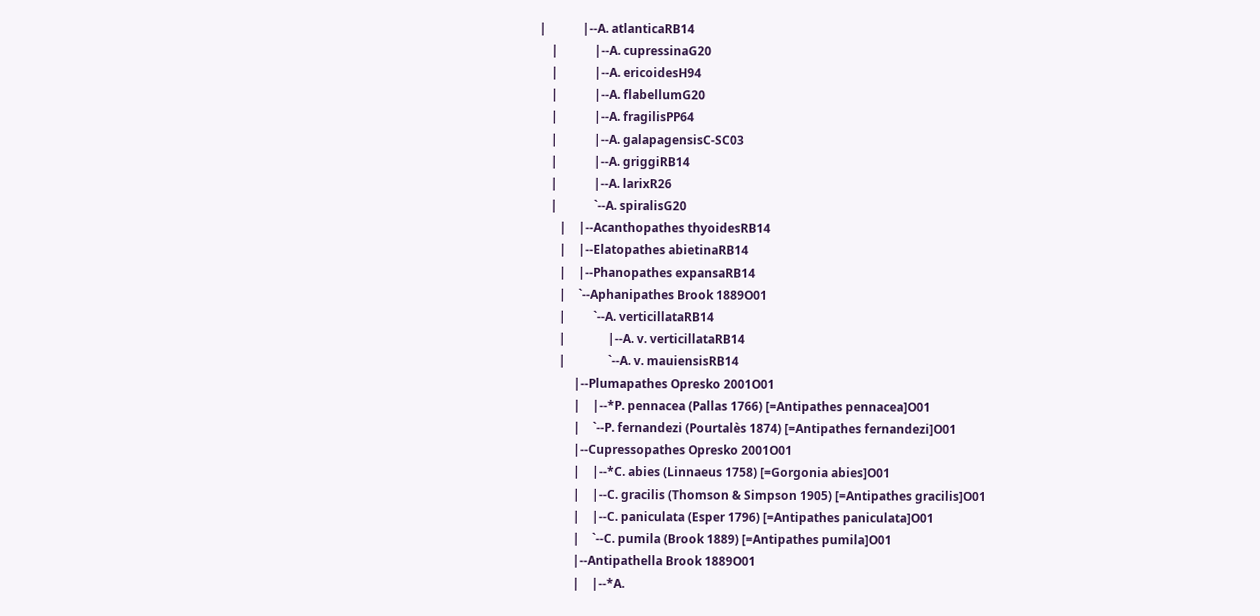|            |--A. atlanticaRB14
    |            |--A. cupressinaG20
    |            |--A. ericoidesH94
    |            |--A. flabellumG20
    |            |--A. fragilisPP64
    |            |--A. galapagensisC-SC03
    |            |--A. griggiRB14
    |            |--A. larixR26
    |            `--A. spiralisG20
       |    |--Acanthopathes thyoidesRB14
       |    |--Elatopathes abietinaRB14
       |    |--Phanopathes expansaRB14
       |    `--Aphanipathes Brook 1889O01
       |         `--A. verticillataRB14
       |              |--A. v. verticillataRB14
       |              `--A. v. mauiensisRB14
            |--Plumapathes Opresko 2001O01
            |    |--*P. pennacea (Pallas 1766) [=Antipathes pennacea]O01
            |    `--P. fernandezi (Pourtalès 1874) [=Antipathes fernandezi]O01
            |--Cupressopathes Opresko 2001O01
            |    |--*C. abies (Linnaeus 1758) [=Gorgonia abies]O01
            |    |--C. gracilis (Thomson & Simpson 1905) [=Antipathes gracilis]O01
            |    |--C. paniculata (Esper 1796) [=Antipathes paniculata]O01
            |    `--C. pumila (Brook 1889) [=Antipathes pumila]O01
            |--Antipathella Brook 1889O01
            |    |--*A.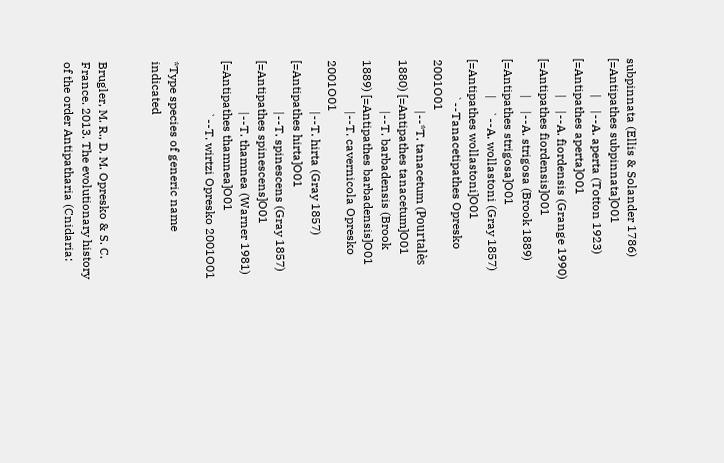subpinnata (Ellis & Solander 1786) [=Antipathes subpinnata]O01
            |    |--A. aperta (Totton 1923) [=Antipathes aperta]O01
            |    |--A. fiordensis (Grange 1990) [=Antipathes fiordensis]O01
            |    |--A. strigosa (Brook 1889) [=Antipathes strigosa]O01
            |    `--A. wollastoni (Gray 1857) [=Antipathes wollastoni]O01
            `--Tanacetipathes Opresko 2001O01
                 |--*T. tanacetum (Pourtalès 1880) [=Antipathes tanacetum]O01
                 |--T. barbadensis (Brook 1889) [=Antipathes barbadensis]O01
                 |--T. cavernicola Opresko 2001O01
                 |--T. hirta (Gray 1857) [=Antipathes hirta]O01
                 |--T. spinescens (Gray 1857) [=Antipathes spinescens]O01
                 |--T. thamnea (Warner 1981) [=Antipathes thamnea]O01
                 `--T. wirtzi Opresko 2001O01

*Type species of generic name indicated


Brugler, M. R., D. M. Opresko & S. C. France. 2013. The evolutionary history of the order Antipatharia (Cnidaria: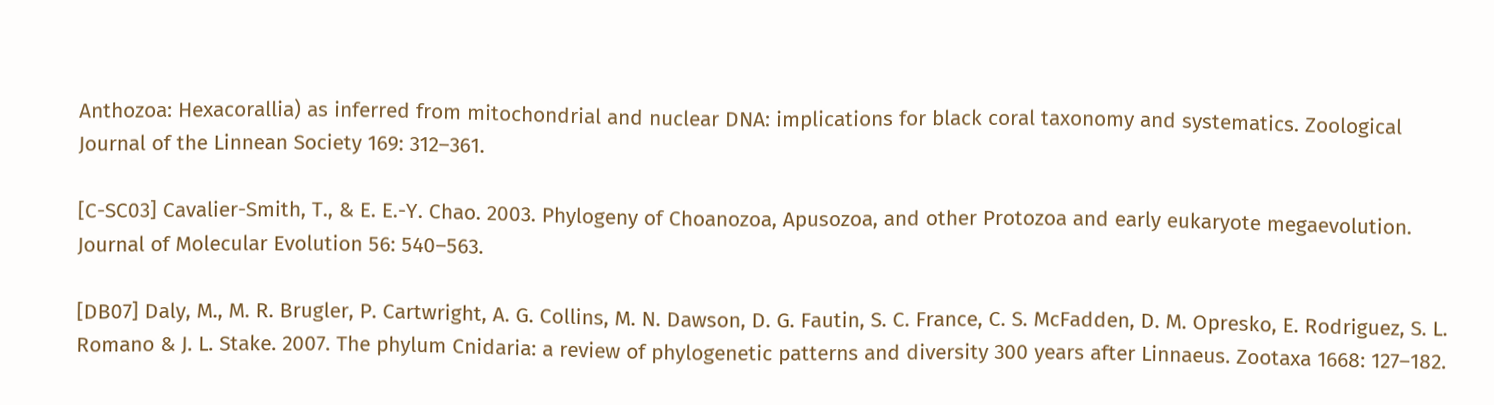Anthozoa: Hexacorallia) as inferred from mitochondrial and nuclear DNA: implications for black coral taxonomy and systematics. Zoological Journal of the Linnean Society 169: 312–361.

[C-SC03] Cavalier-Smith, T., & E. E.-Y. Chao. 2003. Phylogeny of Choanozoa, Apusozoa, and other Protozoa and early eukaryote megaevolution. Journal of Molecular Evolution 56: 540–563.

[DB07] Daly, M., M. R. Brugler, P. Cartwright, A. G. Collins, M. N. Dawson, D. G. Fautin, S. C. France, C. S. McFadden, D. M. Opresko, E. Rodriguez, S. L. Romano & J. L. Stake. 2007. The phylum Cnidaria: a review of phylogenetic patterns and diversity 300 years after Linnaeus. Zootaxa 1668: 127–182.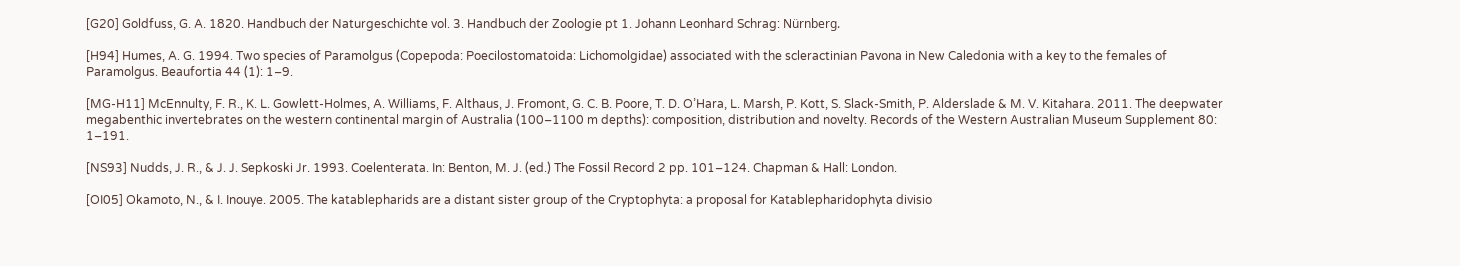[G20] Goldfuss, G. A. 1820. Handbuch der Naturgeschichte vol. 3. Handbuch der Zoologie pt 1. Johann Leonhard Schrag: Nürnberg.

[H94] Humes, A. G. 1994. Two species of Paramolgus (Copepoda: Poecilostomatoida: Lichomolgidae) associated with the scleractinian Pavona in New Caledonia with a key to the females of Paramolgus. Beaufortia 44 (1): 1–9.

[MG-H11] McEnnulty, F. R., K. L. Gowlett-Holmes, A. Williams, F. Althaus, J. Fromont, G. C. B. Poore, T. D. O’Hara, L. Marsh, P. Kott, S. Slack-Smith, P. Alderslade & M. V. Kitahara. 2011. The deepwater megabenthic invertebrates on the western continental margin of Australia (100–1100 m depths): composition, distribution and novelty. Records of the Western Australian Museum Supplement 80: 1–191.

[NS93] Nudds, J. R., & J. J. Sepkoski Jr. 1993. Coelenterata. In: Benton, M. J. (ed.) The Fossil Record 2 pp. 101–124. Chapman & Hall: London.

[OI05] Okamoto, N., & I. Inouye. 2005. The katablepharids are a distant sister group of the Cryptophyta: a proposal for Katablepharidophyta divisio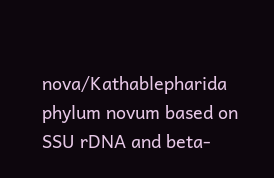nova/Kathablepharida phylum novum based on SSU rDNA and beta-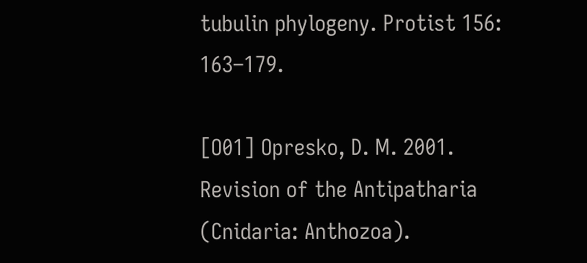tubulin phylogeny. Protist 156: 163–179.

[O01] Opresko, D. M. 2001. Revision of the Antipatharia (Cnidaria: Anthozoa).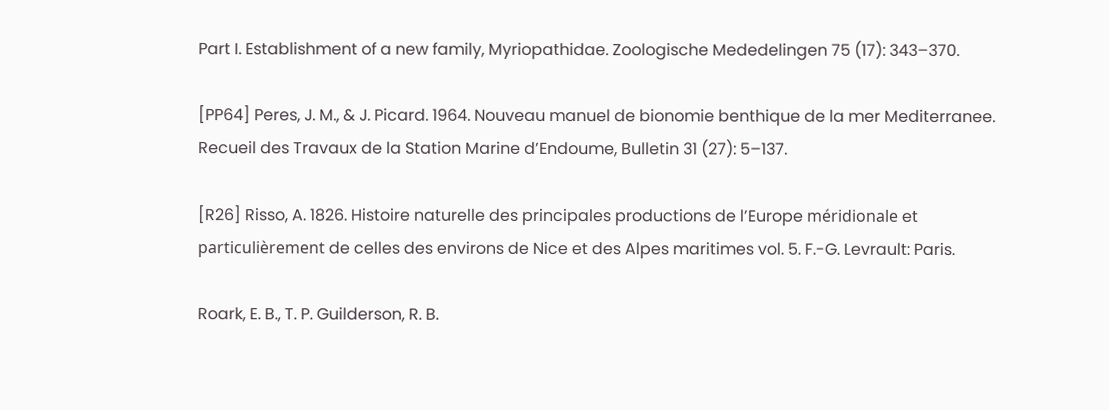Part I. Establishment of a new family, Myriopathidae. Zoologische Mededelingen 75 (17): 343–370.

[PP64] Peres, J. M., & J. Picard. 1964. Nouveau manuel de bionomie benthique de la mer Mediterranee. Recueil des Travaux de la Station Marine d’Endoume, Bulletin 31 (27): 5–137.

[R26] Risso, A. 1826. Histoire naturelle des principales productions de l’Europe méridionale et particulièrement de celles des environs de Nice et des Alpes maritimes vol. 5. F.-G. Levrault: Paris.

Roark, E. B., T. P. Guilderson, R. B.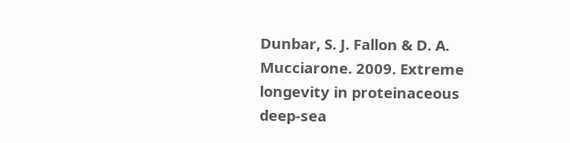Dunbar, S. J. Fallon & D. A. Mucciarone. 2009. Extreme longevity in proteinaceous deep-sea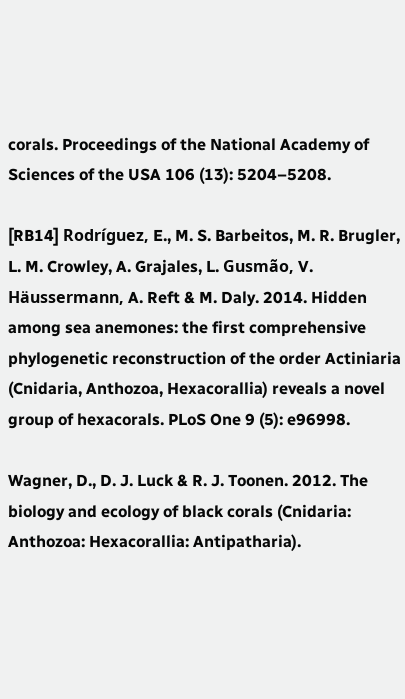corals. Proceedings of the National Academy of Sciences of the USA 106 (13): 5204–5208.

[RB14] Rodríguez, E., M. S. Barbeitos, M. R. Brugler, L. M. Crowley, A. Grajales, L. Gusmão, V. Häussermann, A. Reft & M. Daly. 2014. Hidden among sea anemones: the first comprehensive phylogenetic reconstruction of the order Actiniaria (Cnidaria, Anthozoa, Hexacorallia) reveals a novel group of hexacorals. PLoS One 9 (5): e96998.

Wagner, D., D. J. Luck & R. J. Toonen. 2012. The biology and ecology of black corals (Cnidaria: Anthozoa: Hexacorallia: Antipatharia).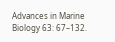Advances in Marine Biology 63: 67–132.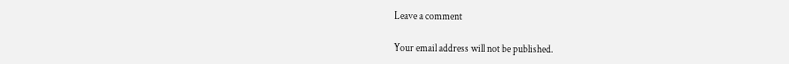Leave a comment

Your email address will not be published.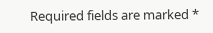Required fields are marked *